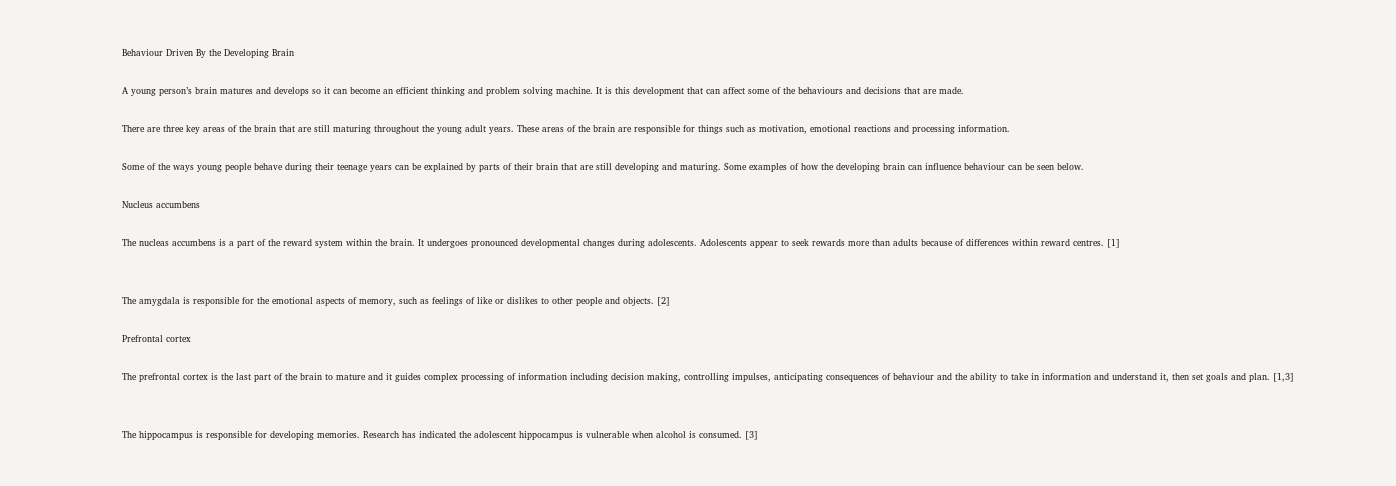Behaviour Driven By the Developing Brain

A young person’s brain matures and develops so it can become an efficient thinking and problem solving machine. It is this development that can affect some of the behaviours and decisions that are made.

There are three key areas of the brain that are still maturing throughout the young adult years. These areas of the brain are responsible for things such as motivation, emotional reactions and processing information.

Some of the ways young people behave during their teenage years can be explained by parts of their brain that are still developing and maturing. Some examples of how the developing brain can influence behaviour can be seen below.

Nucleus accumbens

The nucleas accumbens is a part of the reward system within the brain. It undergoes pronounced developmental changes during adolescents. Adolescents appear to seek rewards more than adults because of differences within reward centres. [1]


The amygdala is responsible for the emotional aspects of memory, such as feelings of like or dislikes to other people and objects. [2]

Prefrontal cortex

The prefrontal cortex is the last part of the brain to mature and it guides complex processing of information including decision making, controlling impulses, anticipating consequences of behaviour and the ability to take in information and understand it, then set goals and plan. [1,3]


The hippocampus is responsible for developing memories. Research has indicated the adolescent hippocampus is vulnerable when alcohol is consumed. [3]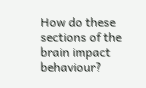How do these sections of the brain impact behaviour?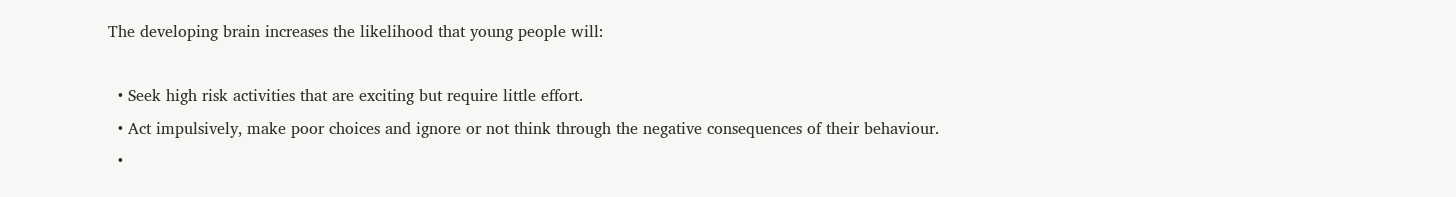The developing brain increases the likelihood that young people will:

  • Seek high risk activities that are exciting but require little effort.
  • Act impulsively, make poor choices and ignore or not think through the negative consequences of their behaviour.
  •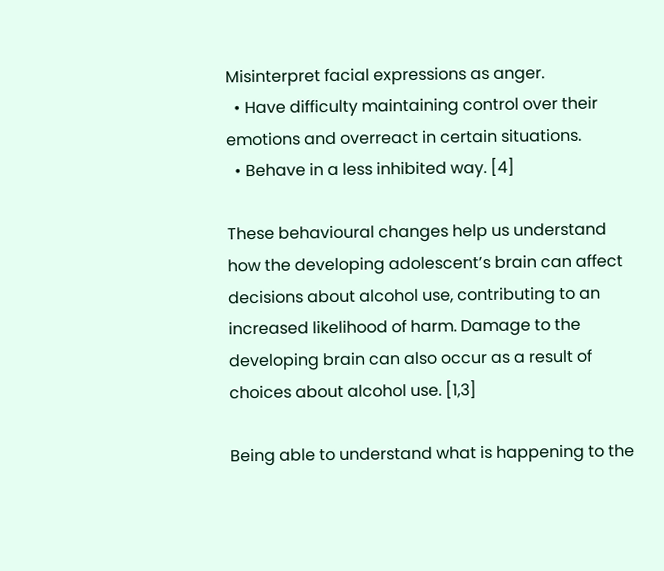Misinterpret facial expressions as anger.
  • Have difficulty maintaining control over their emotions and overreact in certain situations.
  • Behave in a less inhibited way. [4]

These behavioural changes help us understand how the developing adolescent’s brain can affect decisions about alcohol use, contributing to an increased likelihood of harm. Damage to the developing brain can also occur as a result of choices about alcohol use. [1,3]

Being able to understand what is happening to the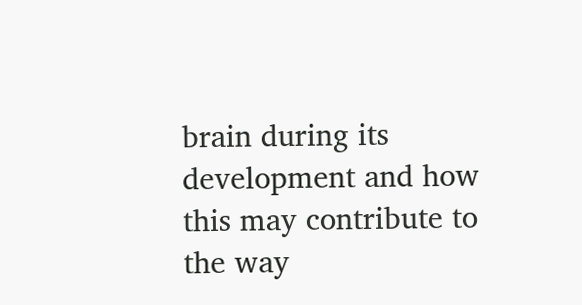brain during its development and how this may contribute to the way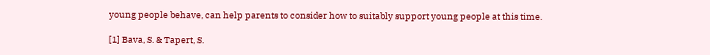young people behave, can help parents to consider how to suitably support young people at this time.

[1] Bava, S. & Tapert, S.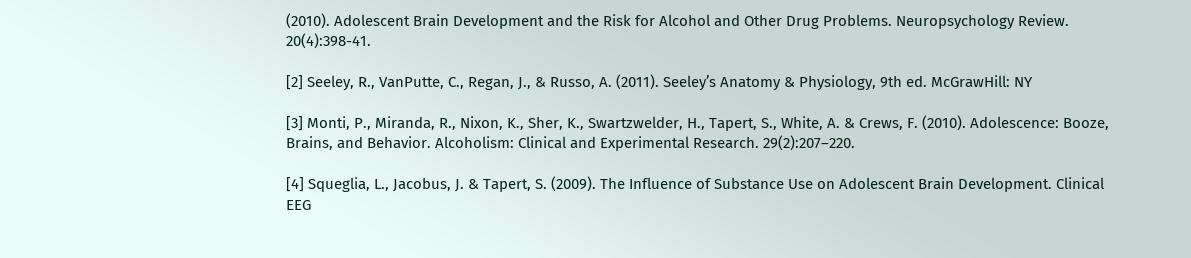(2010). Adolescent Brain Development and the Risk for Alcohol and Other Drug Problems. Neuropsychology Review. 20(4):398-41.

[2] Seeley, R., VanPutte, C., Regan, J., & Russo, A. (2011). Seeley’s Anatomy & Physiology, 9th ed. McGrawHill: NY

[3] Monti, P., Miranda, R., Nixon, K., Sher, K., Swartzwelder, H., Tapert, S., White, A. & Crews, F. (2010). Adolescence: Booze, Brains, and Behavior. Alcoholism: Clinical and Experimental Research. 29(2):207–220.

[4] Squeglia, L., Jacobus, J. & Tapert, S. (2009). The Influence of Substance Use on Adolescent Brain Development. Clinical EEG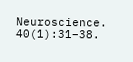Neuroscience. 40(1):31–38.